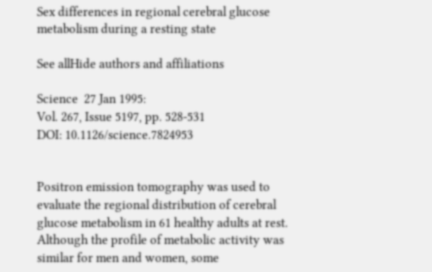Sex differences in regional cerebral glucose metabolism during a resting state

See allHide authors and affiliations

Science  27 Jan 1995:
Vol. 267, Issue 5197, pp. 528-531
DOI: 10.1126/science.7824953


Positron emission tomography was used to evaluate the regional distribution of cerebral glucose metabolism in 61 healthy adults at rest. Although the profile of metabolic activity was similar for men and women, some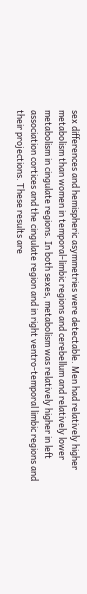sex differences and hemispheric asymmetries were detectable. Men had relatively higher metabolism than women in temporal-limbic regions and cerebellum and relatively lower metabolism in cingulate regions. In both sexes, metabolism was relatively higher in left association cortices and the cingulate region and in right ventro-temporal limbic regions and their projections. These results are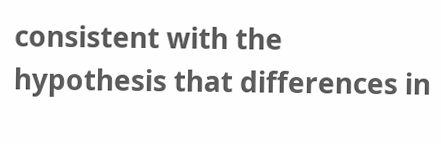consistent with the hypothesis that differences in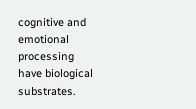cognitive and emotional processing have biological substrates.